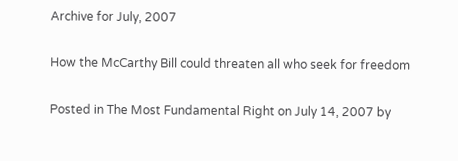Archive for July, 2007

How the McCarthy Bill could threaten all who seek for freedom

Posted in The Most Fundamental Right on July 14, 2007 by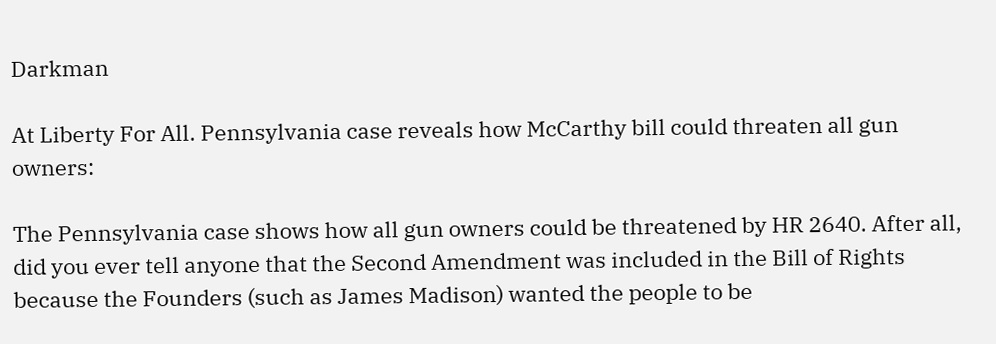Darkman

At Liberty For All. Pennsylvania case reveals how McCarthy bill could threaten all gun owners:

The Pennsylvania case shows how all gun owners could be threatened by HR 2640. After all, did you ever tell anyone that the Second Amendment was included in the Bill of Rights because the Founders (such as James Madison) wanted the people to be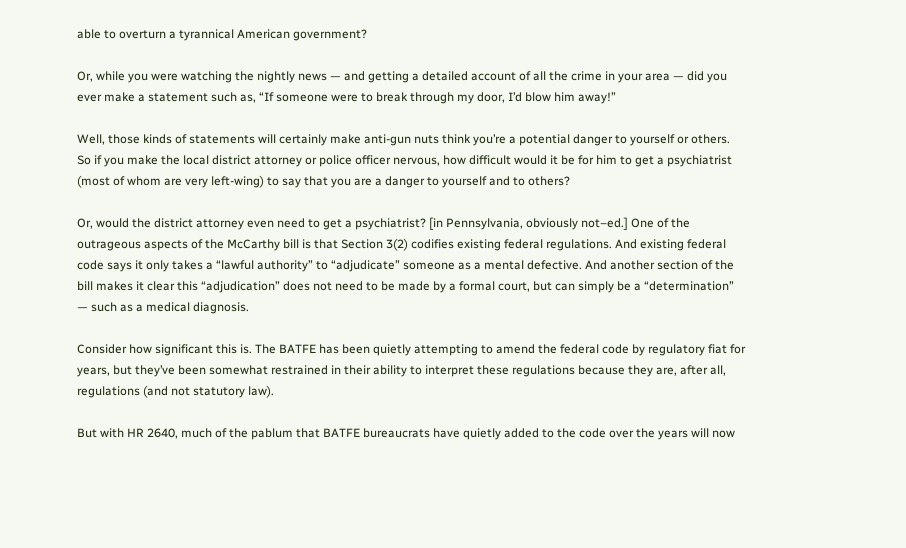able to overturn a tyrannical American government?

Or, while you were watching the nightly news — and getting a detailed account of all the crime in your area — did you ever make a statement such as, “If someone were to break through my door, I’d blow him away!”

Well, those kinds of statements will certainly make anti-gun nuts think you’re a potential danger to yourself or others. So if you make the local district attorney or police officer nervous, how difficult would it be for him to get a psychiatrist (most of whom are very left-wing) to say that you are a danger to yourself and to others?

Or, would the district attorney even need to get a psychiatrist? [in Pennsylvania, obviously not–ed.] One of the outrageous aspects of the McCarthy bill is that Section 3(2) codifies existing federal regulations. And existing federal code says it only takes a “lawful authority” to “adjudicate” someone as a mental defective. And another section of the bill makes it clear this “adjudication” does not need to be made by a formal court, but can simply be a “determination” — such as a medical diagnosis.

Consider how significant this is. The BATFE has been quietly attempting to amend the federal code by regulatory fiat for years, but they’ve been somewhat restrained in their ability to interpret these regulations because they are, after all, regulations (and not statutory law).

But with HR 2640, much of the pablum that BATFE bureaucrats have quietly added to the code over the years will now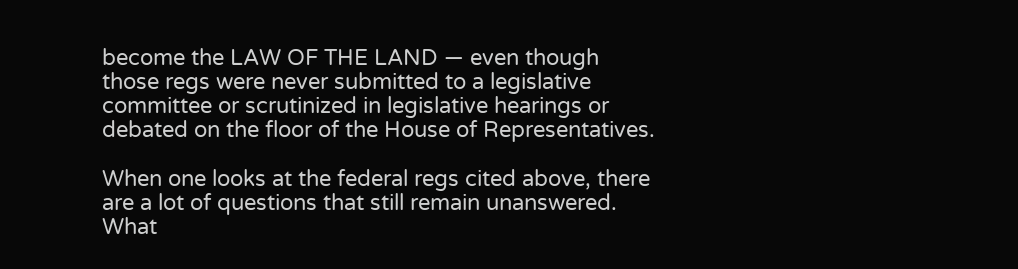become the LAW OF THE LAND — even though those regs were never submitted to a legislative committee or scrutinized in legislative hearings or debated on the floor of the House of Representatives.

When one looks at the federal regs cited above, there are a lot of questions that still remain unanswered. What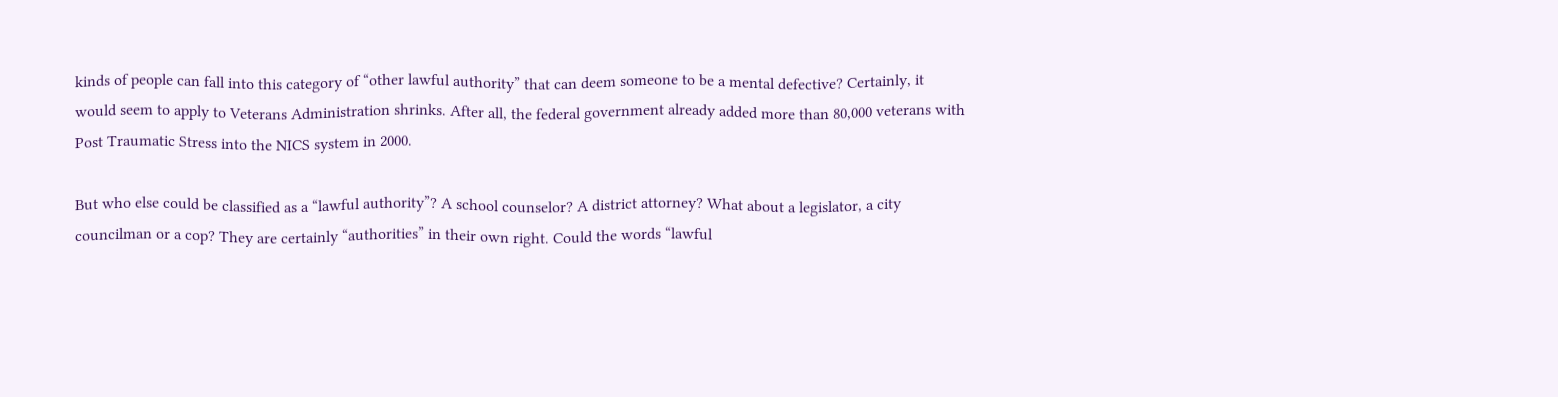kinds of people can fall into this category of “other lawful authority” that can deem someone to be a mental defective? Certainly, it would seem to apply to Veterans Administration shrinks. After all, the federal government already added more than 80,000 veterans with Post Traumatic Stress into the NICS system in 2000.

But who else could be classified as a “lawful authority”? A school counselor? A district attorney? What about a legislator, a city councilman or a cop? They are certainly “authorities” in their own right. Could the words “lawful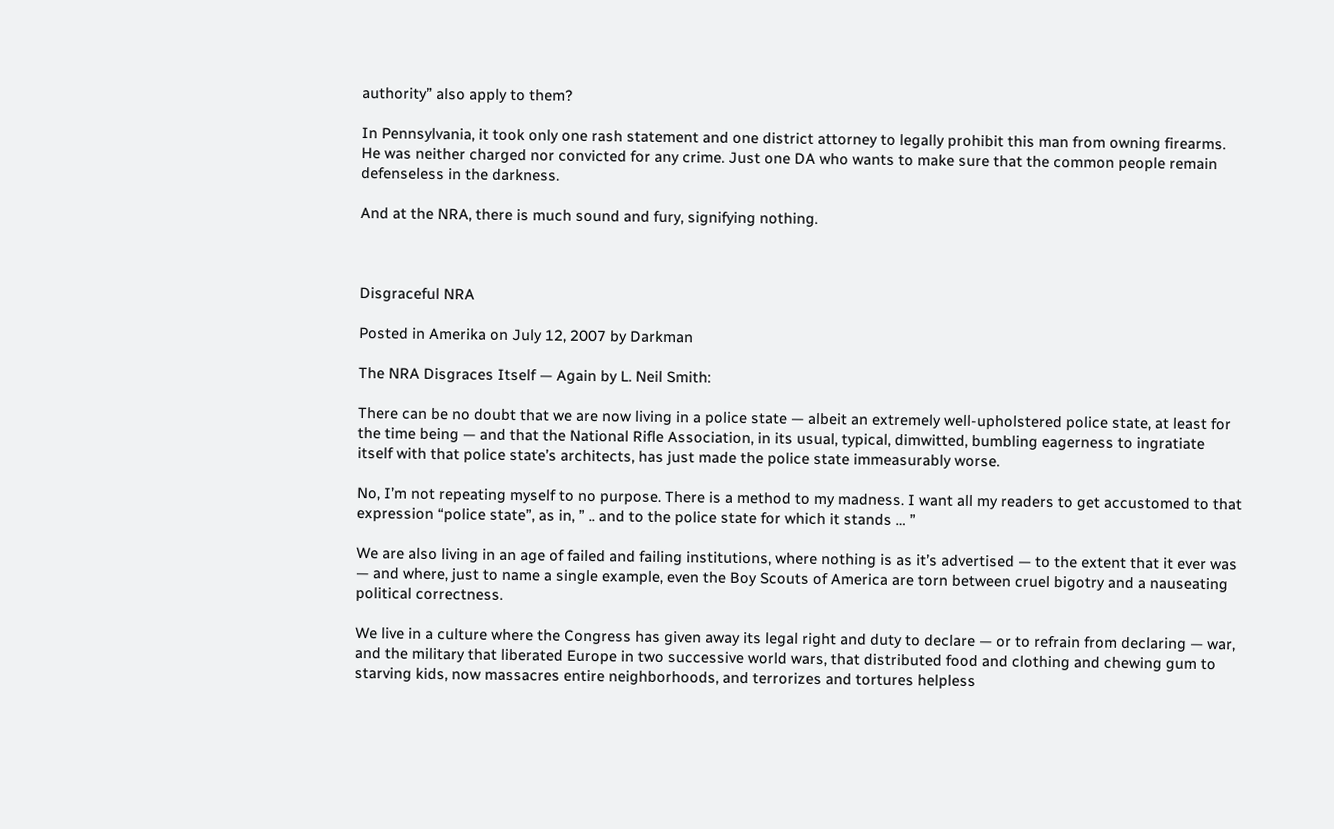authority” also apply to them?

In Pennsylvania, it took only one rash statement and one district attorney to legally prohibit this man from owning firearms. He was neither charged nor convicted for any crime. Just one DA who wants to make sure that the common people remain defenseless in the darkness.

And at the NRA, there is much sound and fury, signifying nothing.



Disgraceful NRA

Posted in Amerika on July 12, 2007 by Darkman

The NRA Disgraces Itself — Again by L. Neil Smith:

There can be no doubt that we are now living in a police state — albeit an extremely well-upholstered police state, at least for the time being — and that the National Rifle Association, in its usual, typical, dimwitted, bumbling eagerness to ingratiate itself with that police state’s architects, has just made the police state immeasurably worse.

No, I’m not repeating myself to no purpose. There is a method to my madness. I want all my readers to get accustomed to that expression “police state”, as in, ” .. and to the police state for which it stands … ”

We are also living in an age of failed and failing institutions, where nothing is as it’s advertised — to the extent that it ever was — and where, just to name a single example, even the Boy Scouts of America are torn between cruel bigotry and a nauseating political correctness.

We live in a culture where the Congress has given away its legal right and duty to declare — or to refrain from declaring — war, and the military that liberated Europe in two successive world wars, that distributed food and clothing and chewing gum to starving kids, now massacres entire neighborhoods, and terrorizes and tortures helpless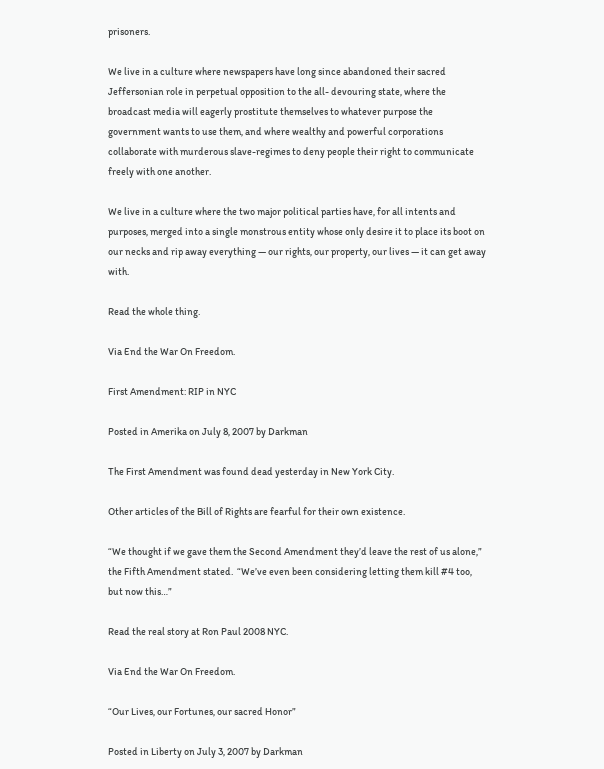prisoners.

We live in a culture where newspapers have long since abandoned their sacred Jeffersonian role in perpetual opposition to the all- devouring state, where the broadcast media will eagerly prostitute themselves to whatever purpose the government wants to use them, and where wealthy and powerful corporations collaborate with murderous slave-regimes to deny people their right to communicate freely with one another.

We live in a culture where the two major political parties have, for all intents and purposes, merged into a single monstrous entity whose only desire it to place its boot on our necks and rip away everything — our rights, our property, our lives — it can get away with.

Read the whole thing.

Via End the War On Freedom.

First Amendment: RIP in NYC

Posted in Amerika on July 8, 2007 by Darkman

The First Amendment was found dead yesterday in New York City.

Other articles of the Bill of Rights are fearful for their own existence.

“We thought if we gave them the Second Amendment they’d leave the rest of us alone,” the Fifth Amendment stated.  “We’ve even been considering letting them kill #4 too, but now this…”

Read the real story at Ron Paul 2008 NYC.

Via End the War On Freedom.

“Our Lives, our Fortunes, our sacred Honor”

Posted in Liberty on July 3, 2007 by Darkman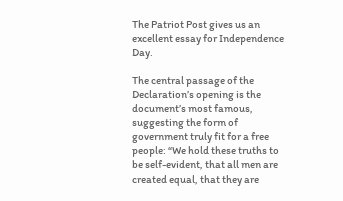The Patriot Post gives us an excellent essay for Independence Day.

The central passage of the Declaration’s opening is the document’s most famous, suggesting the form of government truly fit for a free people: “We hold these truths to be self-evident, that all men are created equal, that they are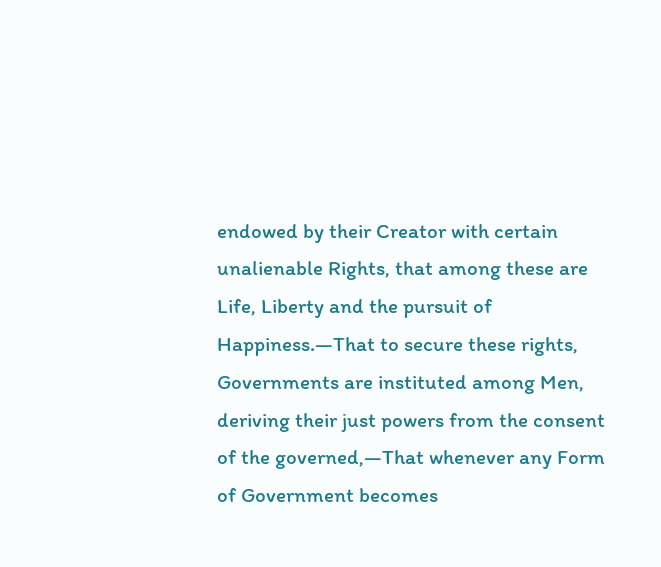endowed by their Creator with certain unalienable Rights, that among these are Life, Liberty and the pursuit of Happiness.—That to secure these rights, Governments are instituted among Men, deriving their just powers from the consent of the governed,—That whenever any Form of Government becomes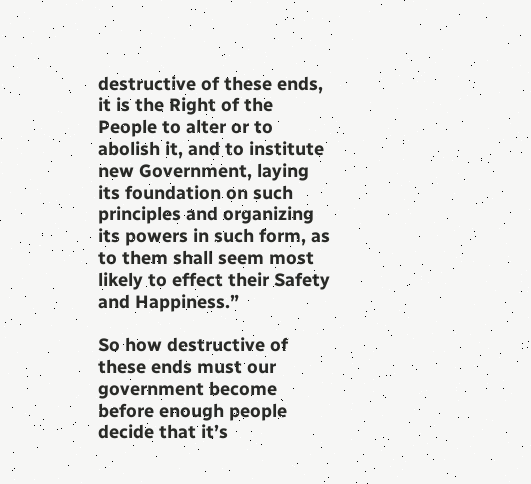destructive of these ends, it is the Right of the People to alter or to abolish it, and to institute new Government, laying its foundation on such principles and organizing its powers in such form, as to them shall seem most likely to effect their Safety and Happiness.”

So how destructive of these ends must our government become before enough people decide that it’s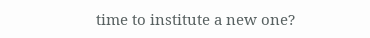time to institute a new one?